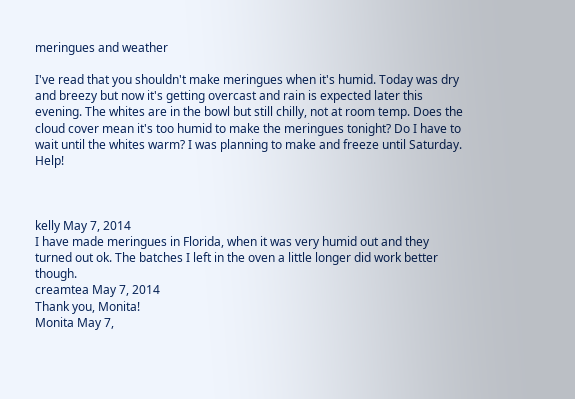meringues and weather

I've read that you shouldn't make meringues when it's humid. Today was dry and breezy but now it's getting overcast and rain is expected later this evening. The whites are in the bowl but still chilly, not at room temp. Does the cloud cover mean it's too humid to make the meringues tonight? Do I have to wait until the whites warm? I was planning to make and freeze until Saturday. Help!



kelly May 7, 2014
I have made meringues in Florida, when it was very humid out and they turned out ok. The batches I left in the oven a little longer did work better though.
creamtea May 7, 2014
Thank you, Monita!
Monita May 7,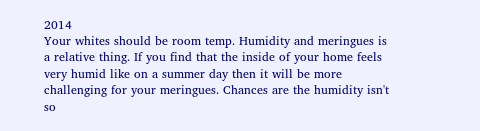2014
Your whites should be room temp. Humidity and meringues is a relative thing. If you find that the inside of your home feels very humid like on a summer day then it will be more challenging for your meringues. Chances are the humidity isn't so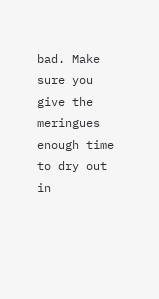bad. Make sure you give the meringues enough time to dry out in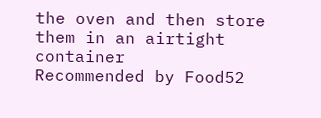the oven and then store them in an airtight container
Recommended by Food52